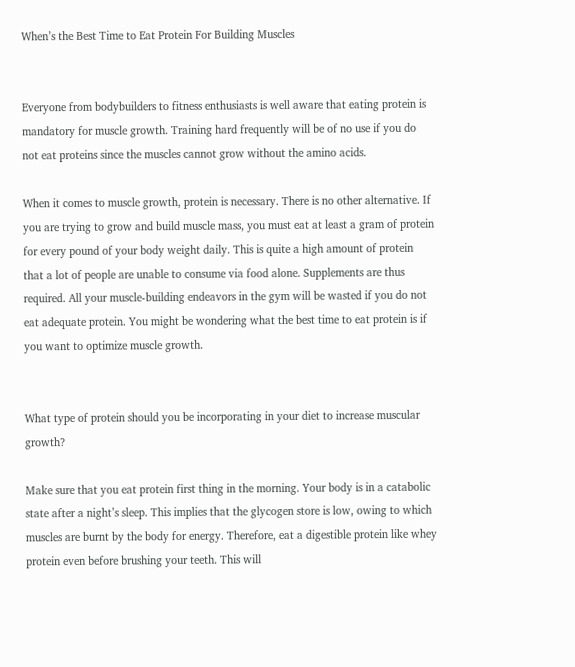When’s the Best Time to Eat Protein For Building Muscles


Everyone from bodybuilders to fitness enthusiasts is well aware that eating protein is mandatory for muscle growth. Training hard frequently will be of no use if you do not eat proteins since the muscles cannot grow without the amino acids.

When it comes to muscle growth, protein is necessary. There is no other alternative. If you are trying to grow and build muscle mass, you must eat at least a gram of protein for every pound of your body weight daily. This is quite a high amount of protein that a lot of people are unable to consume via food alone. Supplements are thus required. All your muscle-building endeavors in the gym will be wasted if you do not eat adequate protein. You might be wondering what the best time to eat protein is if you want to optimize muscle growth.


What type of protein should you be incorporating in your diet to increase muscular growth?

Make sure that you eat protein first thing in the morning. Your body is in a catabolic state after a night’s sleep. This implies that the glycogen store is low, owing to which muscles are burnt by the body for energy. Therefore, eat a digestible protein like whey protein even before brushing your teeth. This will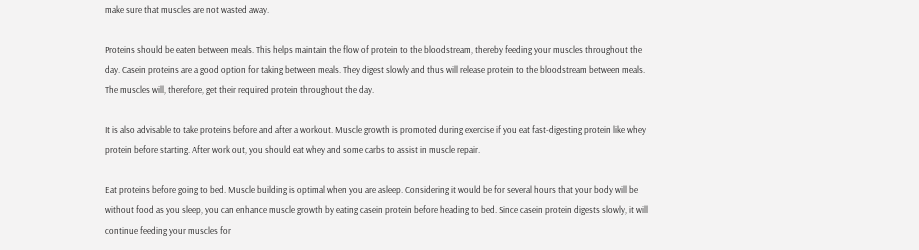make sure that muscles are not wasted away.

Proteins should be eaten between meals. This helps maintain the flow of protein to the bloodstream, thereby feeding your muscles throughout the day. Casein proteins are a good option for taking between meals. They digest slowly and thus will release protein to the bloodstream between meals. The muscles will, therefore, get their required protein throughout the day.

It is also advisable to take proteins before and after a workout. Muscle growth is promoted during exercise if you eat fast-digesting protein like whey protein before starting. After work out, you should eat whey and some carbs to assist in muscle repair.

Eat proteins before going to bed. Muscle building is optimal when you are asleep. Considering it would be for several hours that your body will be without food as you sleep, you can enhance muscle growth by eating casein protein before heading to bed. Since casein protein digests slowly, it will continue feeding your muscles for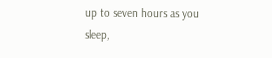up to seven hours as you sleep,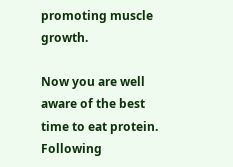promoting muscle growth.

Now you are well aware of the best time to eat protein. Following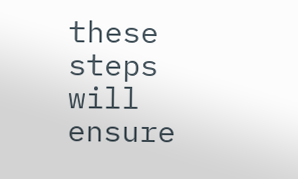these steps will ensure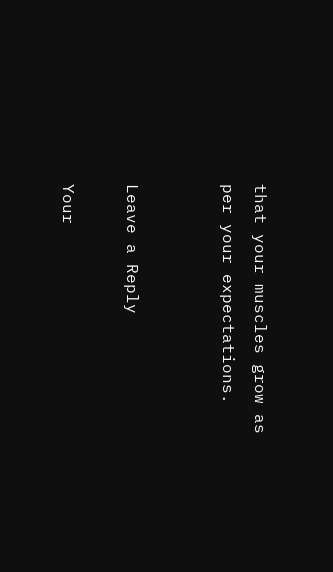that your muscles grow as per your expectations.


Leave a Reply

Your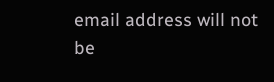email address will not be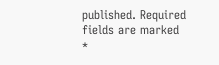published. Required fields are marked *